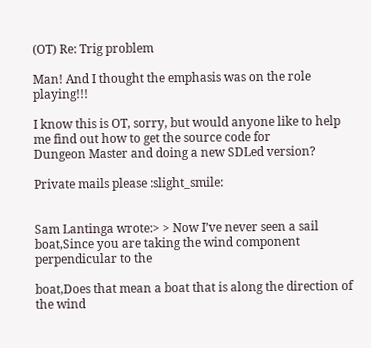(OT) Re: Trig problem

Man! And I thought the emphasis was on the role playing!!!

I know this is OT, sorry, but would anyone like to help me find out how to get the source code for
Dungeon Master and doing a new SDLed version?

Private mails please :slight_smile:


Sam Lantinga wrote:> > Now I’ve never seen a sail boat,Since you are taking the wind component perpendicular to the

boat,Does that mean a boat that is along the direction of the wind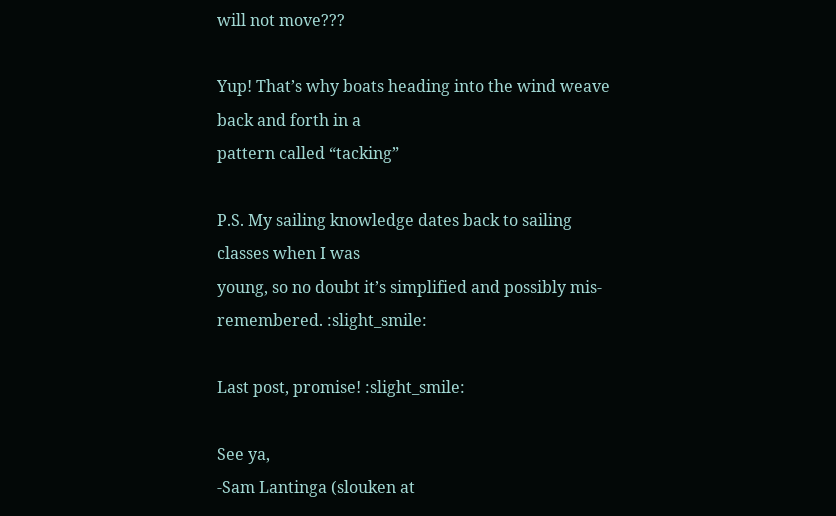will not move???

Yup! That’s why boats heading into the wind weave back and forth in a
pattern called “tacking”

P.S. My sailing knowledge dates back to sailing classes when I was
young, so no doubt it’s simplified and possibly mis-remembered. :slight_smile:

Last post, promise! :slight_smile:

See ya,
-Sam Lantinga (slouken at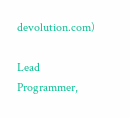devolution.com)

Lead Programmer,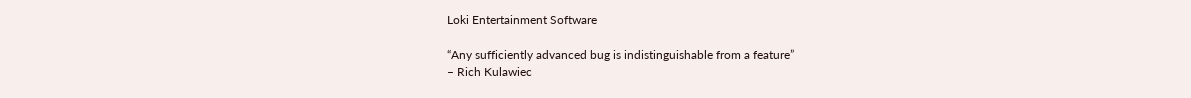Loki Entertainment Software

“Any sufficiently advanced bug is indistinguishable from a feature”
– Rich Kulawiec